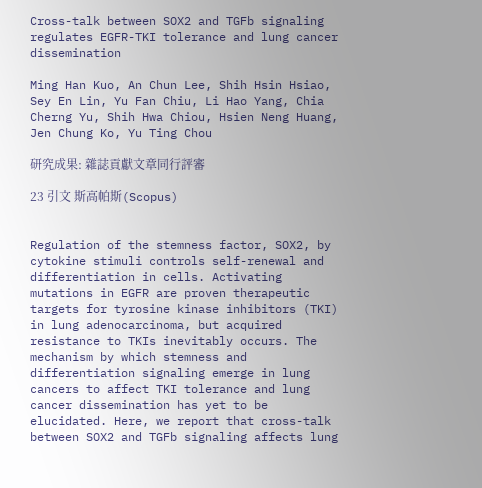Cross-talk between SOX2 and TGFb signaling regulates EGFR-TKI tolerance and lung cancer dissemination

Ming Han Kuo, An Chun Lee, Shih Hsin Hsiao, Sey En Lin, Yu Fan Chiu, Li Hao Yang, Chia Cherng Yu, Shih Hwa Chiou, Hsien Neng Huang, Jen Chung Ko, Yu Ting Chou

研究成果: 雜誌貢獻文章同行評審

23 引文 斯高帕斯(Scopus)


Regulation of the stemness factor, SOX2, by cytokine stimuli controls self-renewal and differentiation in cells. Activating mutations in EGFR are proven therapeutic targets for tyrosine kinase inhibitors (TKI) in lung adenocarcinoma, but acquired resistance to TKIs inevitably occurs. The mechanism by which stemness and differentiation signaling emerge in lung cancers to affect TKI tolerance and lung cancer dissemination has yet to be elucidated. Here, we report that cross-talk between SOX2 and TGFb signaling affects lung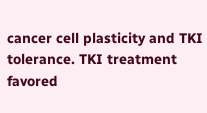cancer cell plasticity and TKI tolerance. TKI treatment favored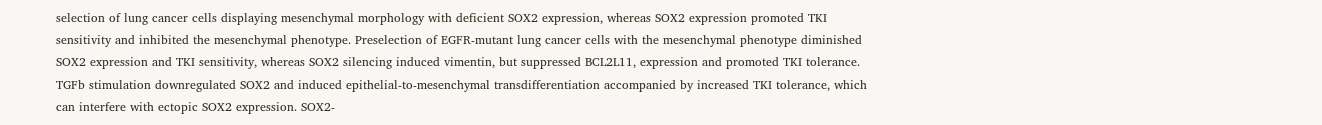selection of lung cancer cells displaying mesenchymal morphology with deficient SOX2 expression, whereas SOX2 expression promoted TKI sensitivity and inhibited the mesenchymal phenotype. Preselection of EGFR-mutant lung cancer cells with the mesenchymal phenotype diminished SOX2 expression and TKI sensitivity, whereas SOX2 silencing induced vimentin, but suppressed BCL2L11, expression and promoted TKI tolerance. TGFb stimulation downregulated SOX2 and induced epithelial-to-mesenchymal transdifferentiation accompanied by increased TKI tolerance, which can interfere with ectopic SOX2 expression. SOX2-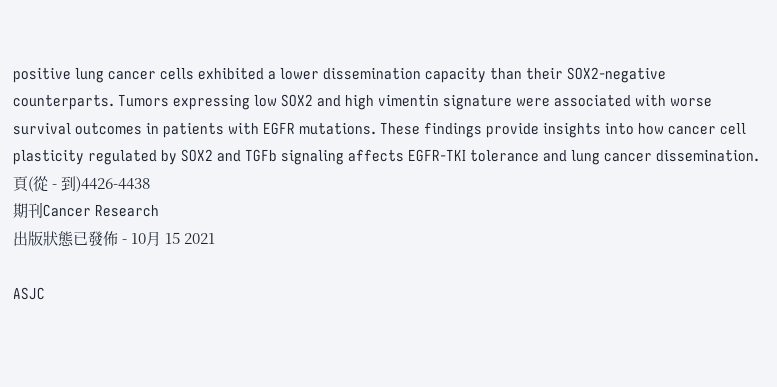positive lung cancer cells exhibited a lower dissemination capacity than their SOX2-negative counterparts. Tumors expressing low SOX2 and high vimentin signature were associated with worse survival outcomes in patients with EGFR mutations. These findings provide insights into how cancer cell plasticity regulated by SOX2 and TGFb signaling affects EGFR-TKI tolerance and lung cancer dissemination.
頁(從 - 到)4426-4438
期刊Cancer Research
出版狀態已發佈 - 10月 15 2021

ASJC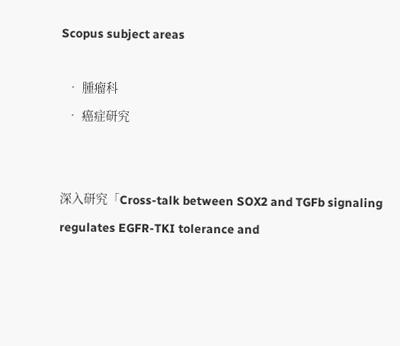Scopus subject areas

  • 腫瘤科
  • 癌症研究


深入研究「Cross-talk between SOX2 and TGFb signaling regulates EGFR-TKI tolerance and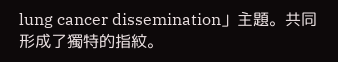lung cancer dissemination」主題。共同形成了獨特的指紋。